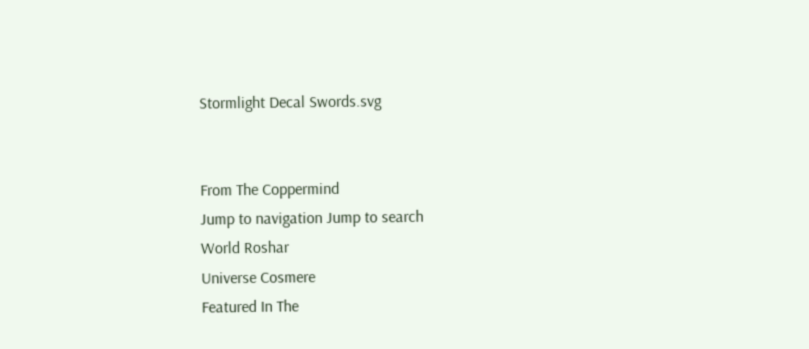Stormlight Decal Swords.svg


From The Coppermind
Jump to navigation Jump to search
World Roshar
Universe Cosmere
Featured In The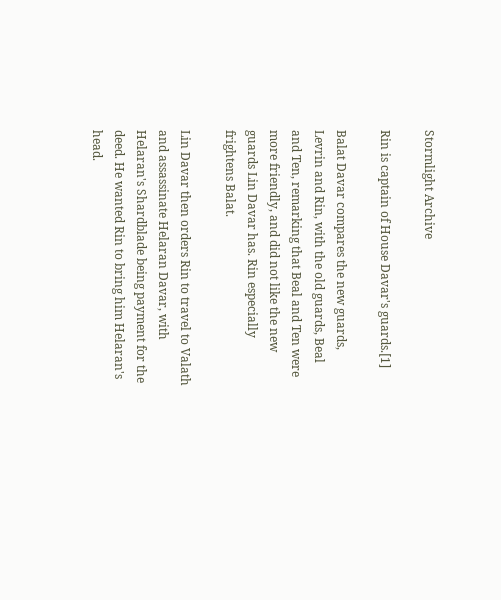Stormlight Archive

Rin is captain of House Davar's guards.[1]

Balat Davar compares the new guards, Levrin and Rin, with the old guards, Beal and Ten, remarking that Beal and Ten were more friendly, and did not like the new guards Lin Davar has. Rin especially frightens Balat.

Lin Davar then orders Rin to travel to Valath and assassinate Helaran Davar, with Helaran's Shardblade being payment for the deed. He wanted Rin to bring him Helaran's head.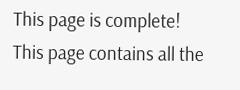This page is complete!
This page contains all the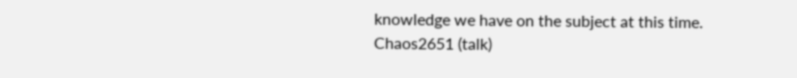knowledge we have on the subject at this time.
Chaos2651 (talk)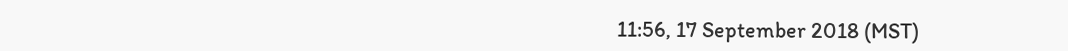11:56, 17 September 2018 (MST)